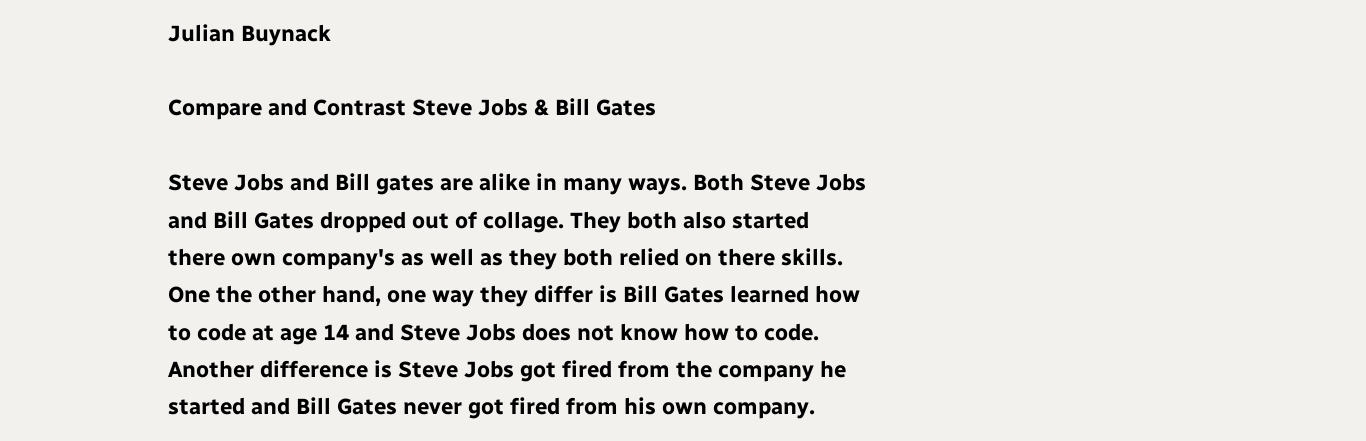Julian Buynack

Compare and Contrast Steve Jobs & Bill Gates

Steve Jobs and Bill gates are alike in many ways. Both Steve Jobs and Bill Gates dropped out of collage. They both also started there own company's as well as they both relied on there skills. One the other hand, one way they differ is Bill Gates learned how to code at age 14 and Steve Jobs does not know how to code. Another difference is Steve Jobs got fired from the company he started and Bill Gates never got fired from his own company.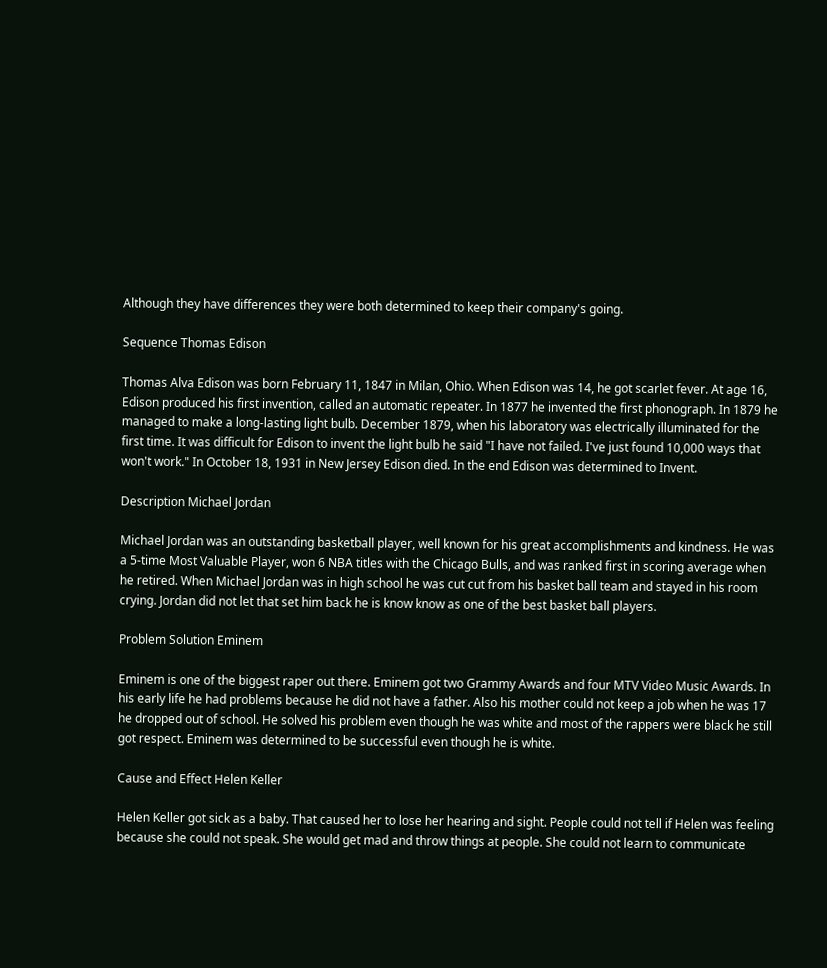Although they have differences they were both determined to keep their company's going.

Sequence Thomas Edison

Thomas Alva Edison was born February 11, 1847 in Milan, Ohio. When Edison was 14, he got scarlet fever. At age 16, Edison produced his first invention, called an automatic repeater. In 1877 he invented the first phonograph. In 1879 he managed to make a long-lasting light bulb. December 1879, when his laboratory was electrically illuminated for the first time. It was difficult for Edison to invent the light bulb he said "I have not failed. I've just found 10,000 ways that won't work." In October 18, 1931 in New Jersey Edison died. In the end Edison was determined to Invent.

Description Michael Jordan

Michael Jordan was an outstanding basketball player, well known for his great accomplishments and kindness. He was a 5-time Most Valuable Player, won 6 NBA titles with the Chicago Bulls, and was ranked first in scoring average when he retired. When Michael Jordan was in high school he was cut cut from his basket ball team and stayed in his room crying. Jordan did not let that set him back he is know know as one of the best basket ball players.

Problem Solution Eminem

Eminem is one of the biggest raper out there. Eminem got two Grammy Awards and four MTV Video Music Awards. In his early life he had problems because he did not have a father. Also his mother could not keep a job when he was 17 he dropped out of school. He solved his problem even though he was white and most of the rappers were black he still got respect. Eminem was determined to be successful even though he is white.

Cause and Effect Helen Keller

Helen Keller got sick as a baby. That caused her to lose her hearing and sight. People could not tell if Helen was feeling because she could not speak. She would get mad and throw things at people. She could not learn to communicate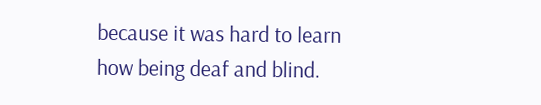because it was hard to learn how being deaf and blind.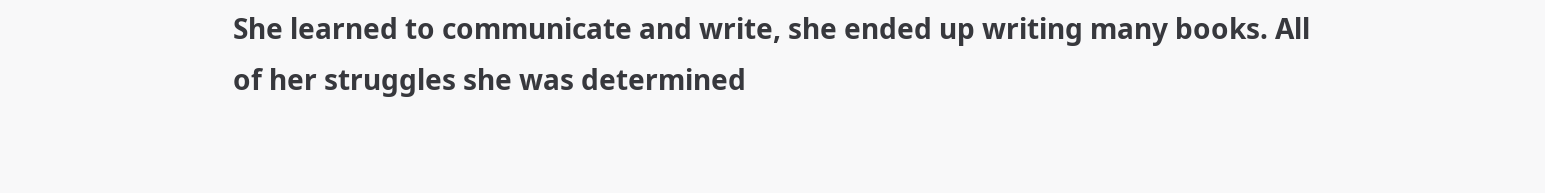She learned to communicate and write, she ended up writing many books. All of her struggles she was determined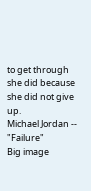to get through she did because she did not give up.
Michael Jordan -- "Failure"
Big image